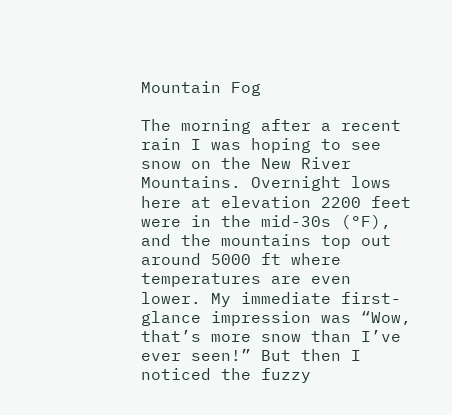Mountain Fog

The morning after a recent rain I was hoping to see snow on the New River Mountains. Overnight lows here at elevation 2200 feet were in the mid-30s (°F), and the mountains top out around 5000 ft where temperatures are even lower. My immediate first-glance impression was “Wow, that’s more snow than I’ve ever seen!” But then I noticed the fuzzy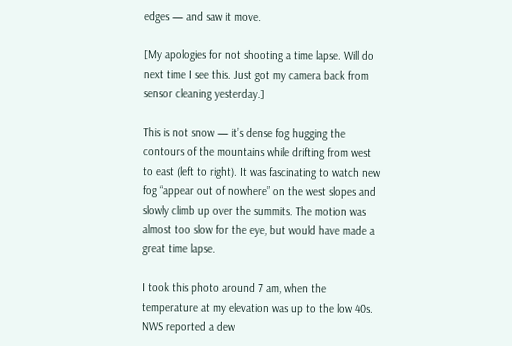edges — and saw it move.

[My apologies for not shooting a time lapse. Will do next time I see this. Just got my camera back from sensor cleaning yesterday.]

This is not snow — it’s dense fog hugging the contours of the mountains while drifting from west to east (left to right). It was fascinating to watch new fog “appear out of nowhere” on the west slopes and slowly climb up over the summits. The motion was almost too slow for the eye, but would have made a great time lapse.

I took this photo around 7 am, when the temperature at my elevation was up to the low 40s. NWS reported a dew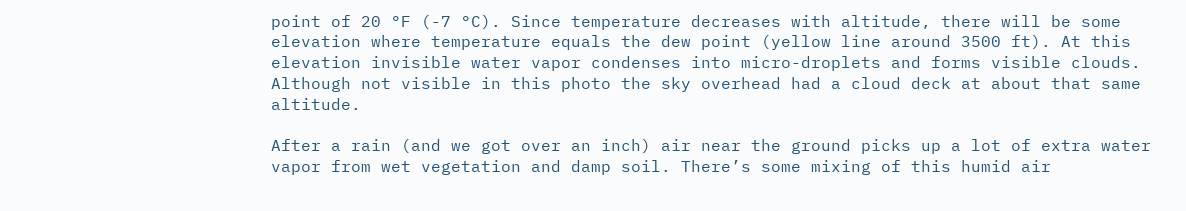point of 20 °F (-7 °C). Since temperature decreases with altitude, there will be some elevation where temperature equals the dew point (yellow line around 3500 ft). At this elevation invisible water vapor condenses into micro-droplets and forms visible clouds. Although not visible in this photo the sky overhead had a cloud deck at about that same altitude.

After a rain (and we got over an inch) air near the ground picks up a lot of extra water vapor from wet vegetation and damp soil. There’s some mixing of this humid air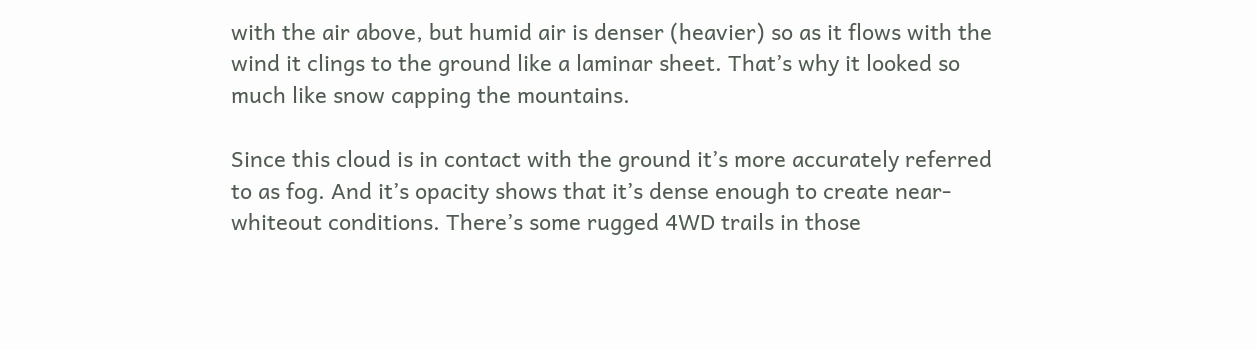with the air above, but humid air is denser (heavier) so as it flows with the wind it clings to the ground like a laminar sheet. That’s why it looked so much like snow capping the mountains.

Since this cloud is in contact with the ground it’s more accurately referred to as fog. And it’s opacity shows that it’s dense enough to create near-whiteout conditions. There’s some rugged 4WD trails in those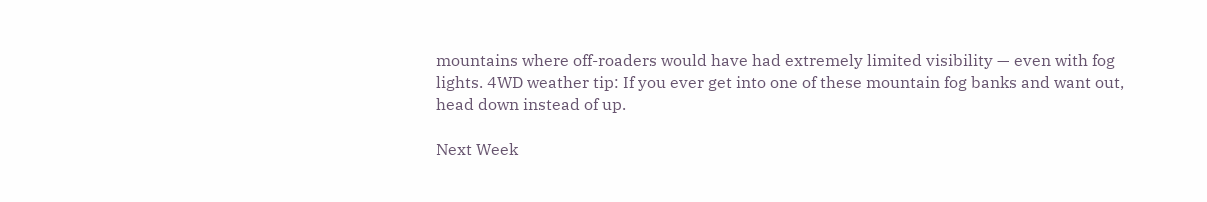mountains where off-roaders would have had extremely limited visibility — even with fog lights. 4WD weather tip: If you ever get into one of these mountain fog banks and want out, head down instead of up.

Next Week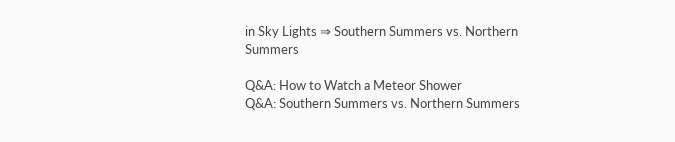in Sky Lights ⇒ Southern Summers vs. Northern Summers

Q&A: How to Watch a Meteor Shower
Q&A: Southern Summers vs. Northern Summers